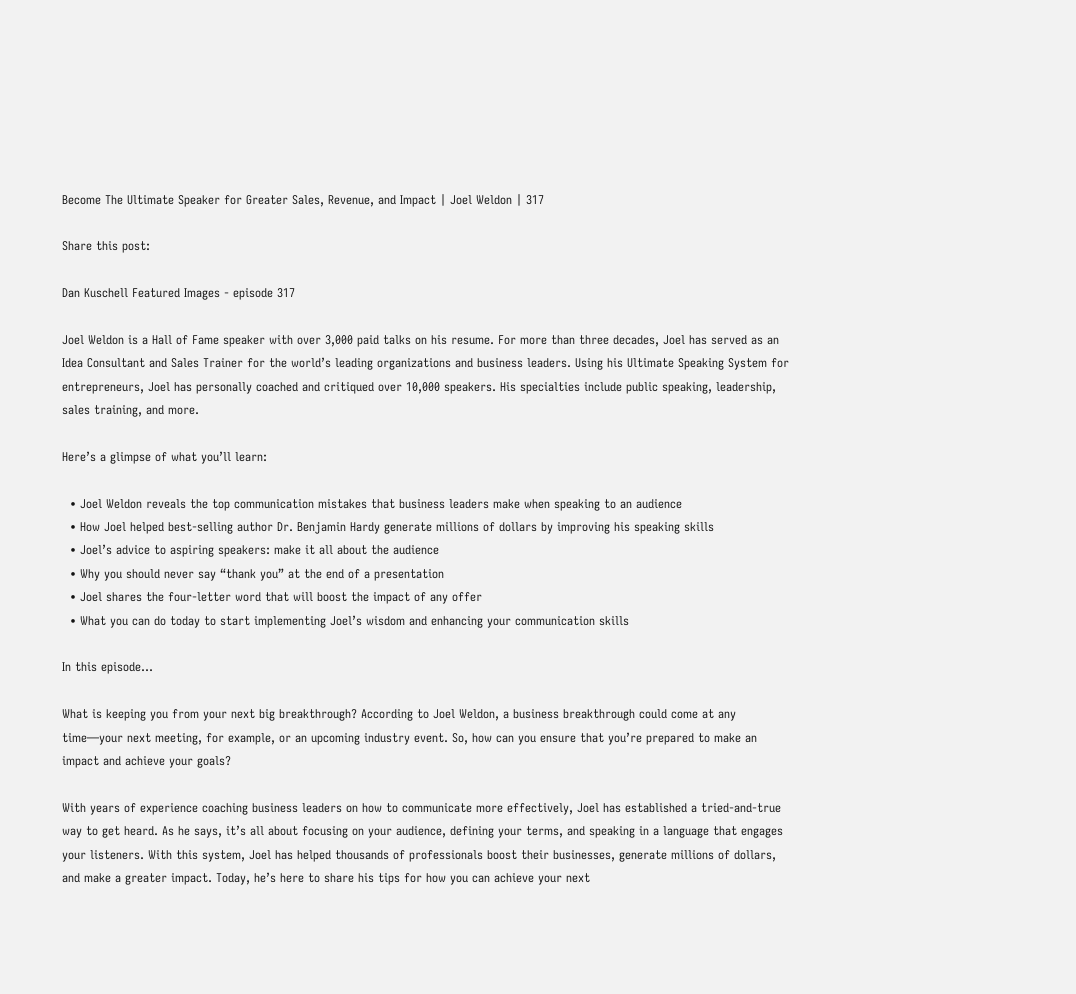Become The Ultimate Speaker for Greater Sales, Revenue, and Impact | Joel Weldon | 317

Share this post:

Dan Kuschell Featured Images - episode 317

Joel Weldon is a Hall of Fame speaker with over 3,000 paid talks on his resume. For more than three decades, Joel has served as an Idea Consultant and Sales Trainer for the world’s leading organizations and business leaders. Using his Ultimate Speaking System for entrepreneurs, Joel has personally coached and critiqued over 10,000 speakers. His specialties include public speaking, leadership, sales training, and more.

Here’s a glimpse of what you’ll learn:

  • Joel Weldon reveals the top communication mistakes that business leaders make when speaking to an audience
  • How Joel helped best-selling author Dr. Benjamin Hardy generate millions of dollars by improving his speaking skills
  • Joel’s advice to aspiring speakers: make it all about the audience
  • Why you should never say “thank you” at the end of a presentation
  • Joel shares the four-letter word that will boost the impact of any offer
  • What you can do today to start implementing Joel’s wisdom and enhancing your communication skills

In this episode…

What is keeping you from your next big breakthrough? According to Joel Weldon, a business breakthrough could come at any time—your next meeting, for example, or an upcoming industry event. So, how can you ensure that you’re prepared to make an impact and achieve your goals?

With years of experience coaching business leaders on how to communicate more effectively, Joel has established a tried-and-true way to get heard. As he says, it’s all about focusing on your audience, defining your terms, and speaking in a language that engages your listeners. With this system, Joel has helped thousands of professionals boost their businesses, generate millions of dollars, and make a greater impact. Today, he’s here to share his tips for how you can achieve your next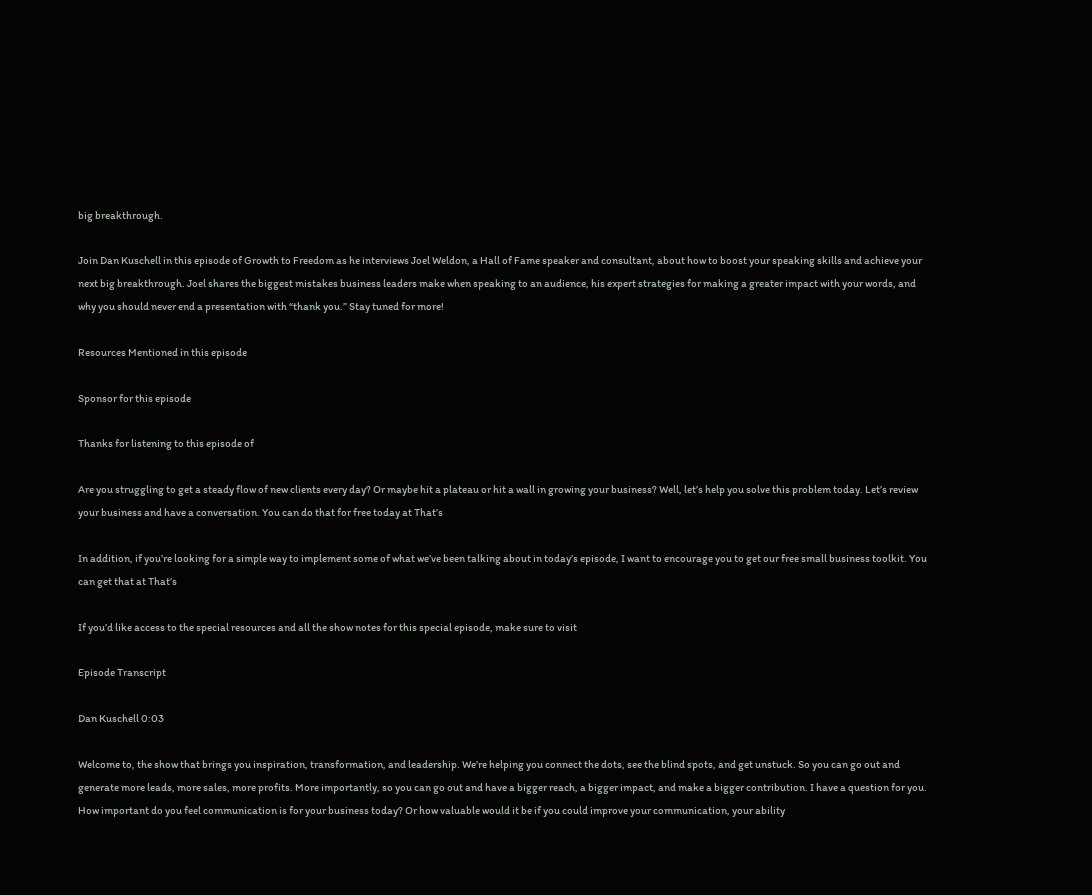big breakthrough.

Join Dan Kuschell in this episode of Growth to Freedom as he interviews Joel Weldon, a Hall of Fame speaker and consultant, about how to boost your speaking skills and achieve your next big breakthrough. Joel shares the biggest mistakes business leaders make when speaking to an audience, his expert strategies for making a greater impact with your words, and why you should never end a presentation with “thank you.” Stay tuned for more!

Resources Mentioned in this episode

Sponsor for this episode

Thanks for listening to this episode of

Are you struggling to get a steady flow of new clients every day? Or maybe hit a plateau or hit a wall in growing your business? Well, let’s help you solve this problem today. Let’s review your business and have a conversation. You can do that for free today at That’s

In addition, if you’re looking for a simple way to implement some of what we’ve been talking about in today’s episode, I want to encourage you to get our free small business toolkit. You can get that at That’s

If you’d like access to the special resources and all the show notes for this special episode, make sure to visit

Episode Transcript

Dan Kuschell 0:03

Welcome to, the show that brings you inspiration, transformation, and leadership. We’re helping you connect the dots, see the blind spots, and get unstuck. So you can go out and generate more leads, more sales, more profits. More importantly, so you can go out and have a bigger reach, a bigger impact, and make a bigger contribution. I have a question for you. How important do you feel communication is for your business today? Or how valuable would it be if you could improve your communication, your ability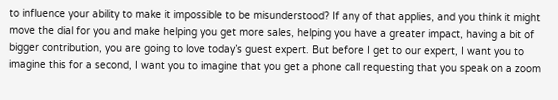to influence your ability to make it impossible to be misunderstood? If any of that applies, and you think it might move the dial for you and make helping you get more sales, helping you have a greater impact, having a bit of bigger contribution, you are going to love today’s guest expert. But before I get to our expert, I want you to imagine this for a second, I want you to imagine that you get a phone call requesting that you speak on a zoom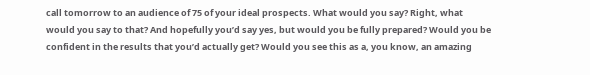call tomorrow to an audience of 75 of your ideal prospects. What would you say? Right, what would you say to that? And hopefully you’d say yes, but would you be fully prepared? Would you be confident in the results that you’d actually get? Would you see this as a, you know, an amazing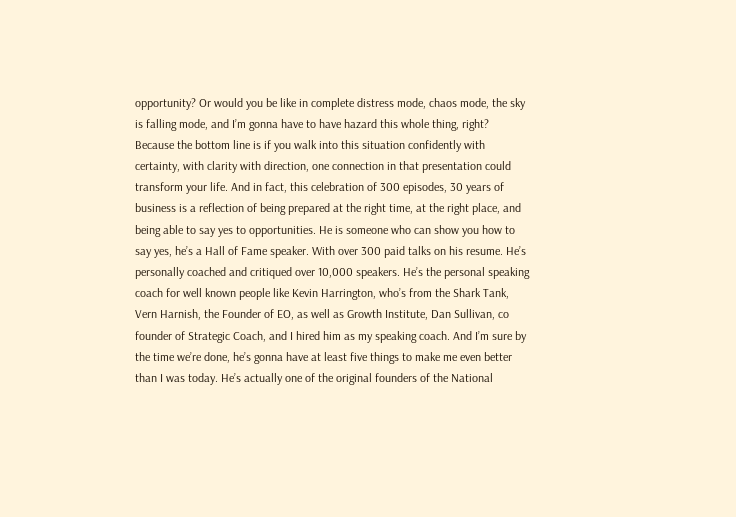opportunity? Or would you be like in complete distress mode, chaos mode, the sky is falling mode, and I’m gonna have to have hazard this whole thing, right? Because the bottom line is if you walk into this situation confidently with certainty, with clarity with direction, one connection in that presentation could transform your life. And in fact, this celebration of 300 episodes, 30 years of business is a reflection of being prepared at the right time, at the right place, and being able to say yes to opportunities. He is someone who can show you how to say yes, he’s a Hall of Fame speaker. With over 300 paid talks on his resume. He’s personally coached and critiqued over 10,000 speakers. He’s the personal speaking coach for well known people like Kevin Harrington, who’s from the Shark Tank, Vern Harnish, the Founder of EO, as well as Growth Institute, Dan Sullivan, co founder of Strategic Coach, and I hired him as my speaking coach. And I’m sure by the time we’re done, he’s gonna have at least five things to make me even better than I was today. He’s actually one of the original founders of the National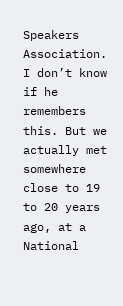Speakers Association. I don’t know if he remembers this. But we actually met somewhere close to 19 to 20 years ago, at a National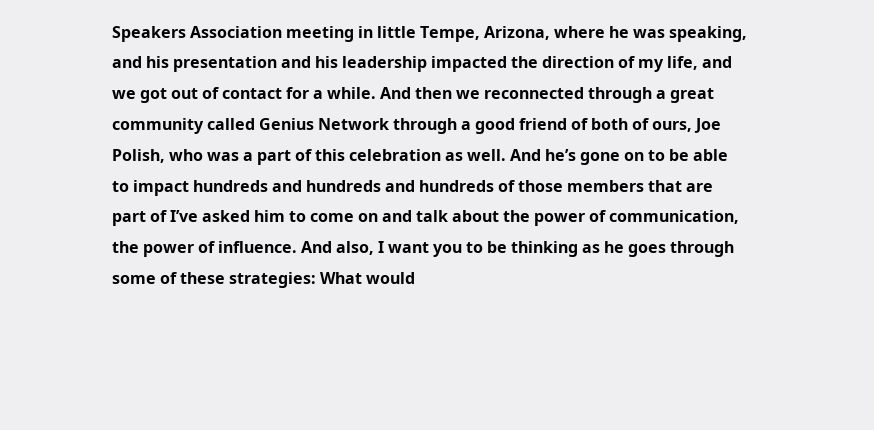Speakers Association meeting in little Tempe, Arizona, where he was speaking, and his presentation and his leadership impacted the direction of my life, and we got out of contact for a while. And then we reconnected through a great community called Genius Network through a good friend of both of ours, Joe Polish, who was a part of this celebration as well. And he’s gone on to be able to impact hundreds and hundreds and hundreds of those members that are part of I’ve asked him to come on and talk about the power of communication, the power of influence. And also, I want you to be thinking as he goes through some of these strategies: What would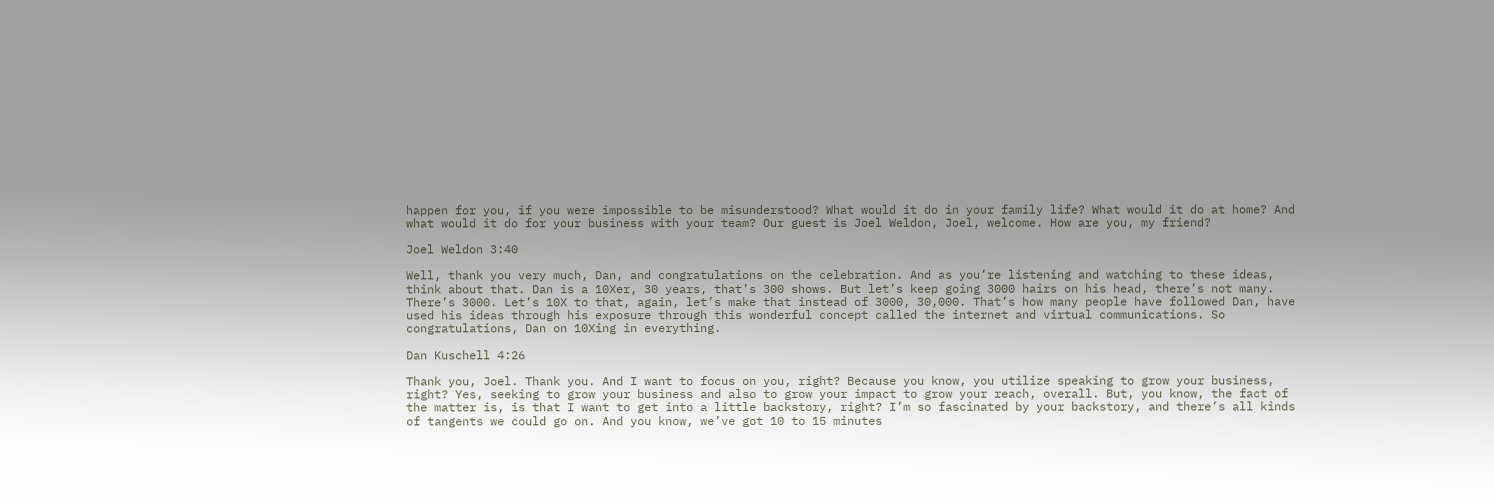happen for you, if you were impossible to be misunderstood? What would it do in your family life? What would it do at home? And what would it do for your business with your team? Our guest is Joel Weldon, Joel, welcome. How are you, my friend?

Joel Weldon 3:40

Well, thank you very much, Dan, and congratulations on the celebration. And as you’re listening and watching to these ideas, think about that. Dan is a 10Xer, 30 years, that’s 300 shows. But let’s keep going 3000 hairs on his head, there’s not many. There’s 3000. Let’s 10X to that, again, let’s make that instead of 3000, 30,000. That’s how many people have followed Dan, have used his ideas through his exposure through this wonderful concept called the internet and virtual communications. So congratulations, Dan on 10Xing in everything.

Dan Kuschell 4:26

Thank you, Joel. Thank you. And I want to focus on you, right? Because you know, you utilize speaking to grow your business, right? Yes, seeking to grow your business and also to grow your impact to grow your reach, overall. But, you know, the fact of the matter is, is that I want to get into a little backstory, right? I’m so fascinated by your backstory, and there’s all kinds of tangents we could go on. And you know, we’ve got 10 to 15 minutes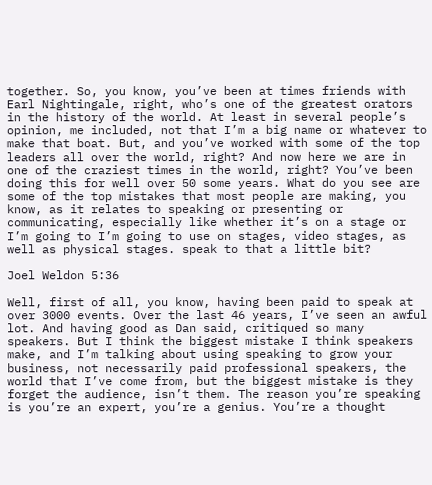together. So, you know, you’ve been at times friends with Earl Nightingale, right, who’s one of the greatest orators in the history of the world. At least in several people’s opinion, me included, not that I’m a big name or whatever to make that boat. But, and you’ve worked with some of the top leaders all over the world, right? And now here we are in one of the craziest times in the world, right? You’ve been doing this for well over 50 some years. What do you see are some of the top mistakes that most people are making, you know, as it relates to speaking or presenting or communicating, especially like whether it’s on a stage or I’m going to I’m going to use on stages, video stages, as well as physical stages. speak to that a little bit?

Joel Weldon 5:36

Well, first of all, you know, having been paid to speak at over 3000 events. Over the last 46 years, I’ve seen an awful lot. And having good as Dan said, critiqued so many speakers. But I think the biggest mistake I think speakers make, and I’m talking about using speaking to grow your business, not necessarily paid professional speakers, the world that I’ve come from, but the biggest mistake is they forget the audience, isn’t them. The reason you’re speaking is you’re an expert, you’re a genius. You’re a thought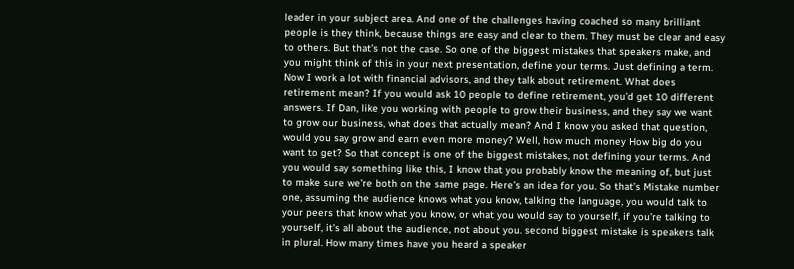leader in your subject area. And one of the challenges having coached so many brilliant people is they think, because things are easy and clear to them. They must be clear and easy to others. But that’s not the case. So one of the biggest mistakes that speakers make, and you might think of this in your next presentation, define your terms. Just defining a term. Now I work a lot with financial advisors, and they talk about retirement. What does retirement mean? If you would ask 10 people to define retirement, you’d get 10 different answers. If Dan, like you working with people to grow their business, and they say we want to grow our business, what does that actually mean? And I know you asked that question, would you say grow and earn even more money? Well, how much money How big do you want to get? So that concept is one of the biggest mistakes, not defining your terms. And you would say something like this, I know that you probably know the meaning of, but just to make sure we’re both on the same page. Here’s an idea for you. So that’s Mistake number one, assuming the audience knows what you know, talking the language, you would talk to your peers that know what you know, or what you would say to yourself, if you’re talking to yourself, it’s all about the audience, not about you. second biggest mistake is speakers talk in plural. How many times have you heard a speaker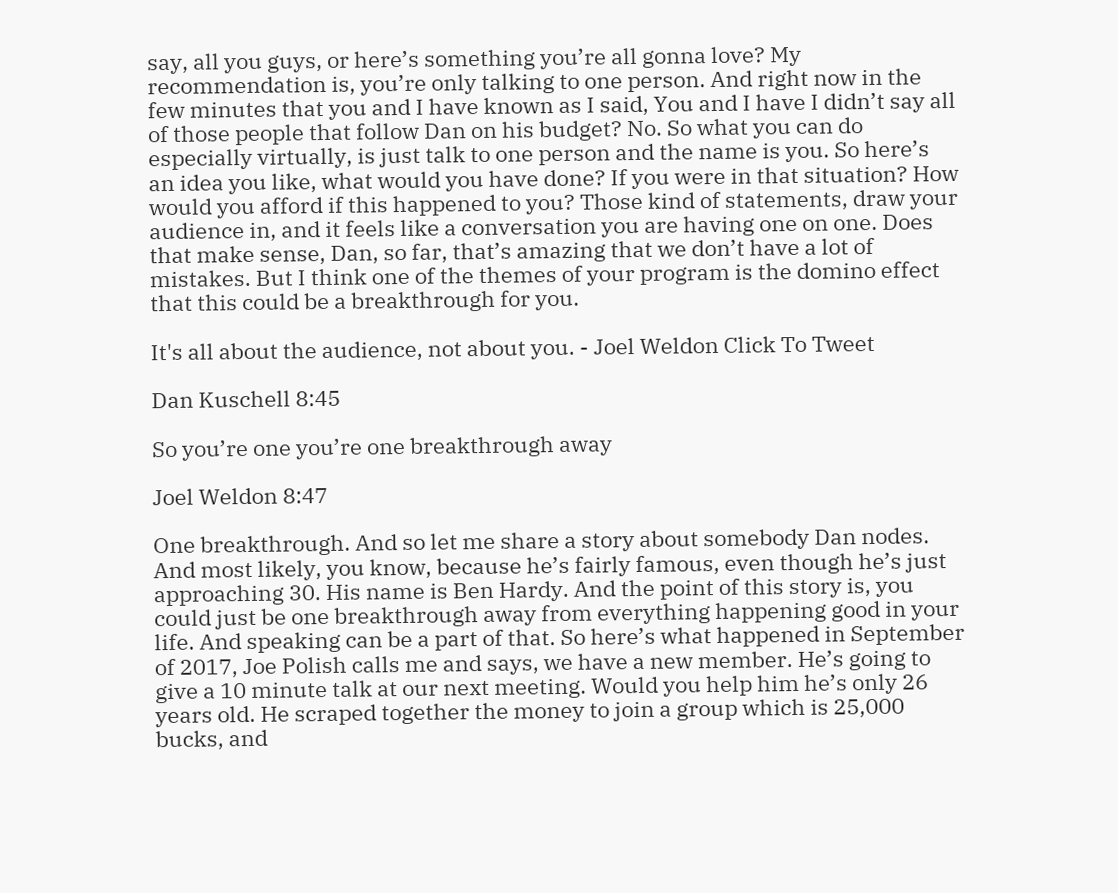say, all you guys, or here’s something you’re all gonna love? My recommendation is, you’re only talking to one person. And right now in the few minutes that you and I have known as I said, You and I have I didn’t say all of those people that follow Dan on his budget? No. So what you can do especially virtually, is just talk to one person and the name is you. So here’s an idea you like, what would you have done? If you were in that situation? How would you afford if this happened to you? Those kind of statements, draw your audience in, and it feels like a conversation you are having one on one. Does that make sense, Dan, so far, that’s amazing that we don’t have a lot of mistakes. But I think one of the themes of your program is the domino effect that this could be a breakthrough for you.

It's all about the audience, not about you. - Joel Weldon Click To Tweet

Dan Kuschell 8:45

So you’re one you’re one breakthrough away

Joel Weldon 8:47

One breakthrough. And so let me share a story about somebody Dan nodes. And most likely, you know, because he’s fairly famous, even though he’s just approaching 30. His name is Ben Hardy. And the point of this story is, you could just be one breakthrough away from everything happening good in your life. And speaking can be a part of that. So here’s what happened in September of 2017, Joe Polish calls me and says, we have a new member. He’s going to give a 10 minute talk at our next meeting. Would you help him he’s only 26 years old. He scraped together the money to join a group which is 25,000 bucks, and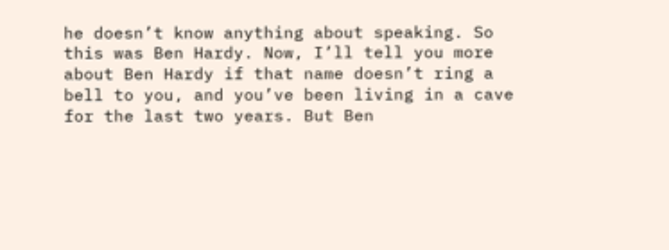he doesn’t know anything about speaking. So this was Ben Hardy. Now, I’ll tell you more about Ben Hardy if that name doesn’t ring a bell to you, and you’ve been living in a cave for the last two years. But Ben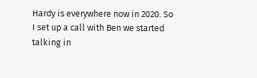Hardy is everywhere now in 2020. So I set up a call with Ben we started talking in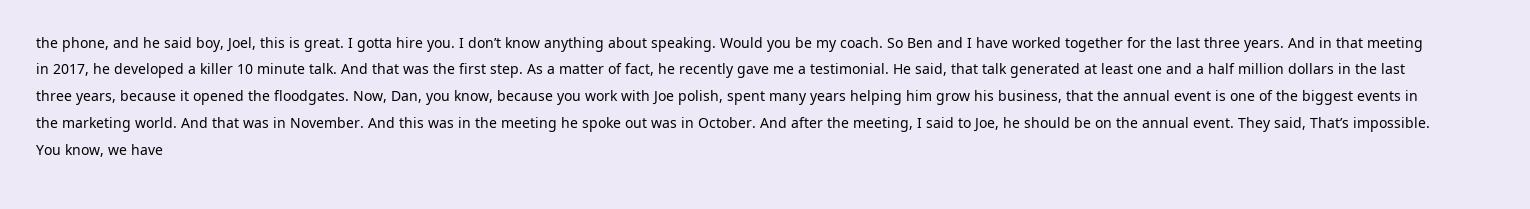the phone, and he said boy, Joel, this is great. I gotta hire you. I don’t know anything about speaking. Would you be my coach. So Ben and I have worked together for the last three years. And in that meeting in 2017, he developed a killer 10 minute talk. And that was the first step. As a matter of fact, he recently gave me a testimonial. He said, that talk generated at least one and a half million dollars in the last three years, because it opened the floodgates. Now, Dan, you know, because you work with Joe polish, spent many years helping him grow his business, that the annual event is one of the biggest events in the marketing world. And that was in November. And this was in the meeting he spoke out was in October. And after the meeting, I said to Joe, he should be on the annual event. They said, That’s impossible. You know, we have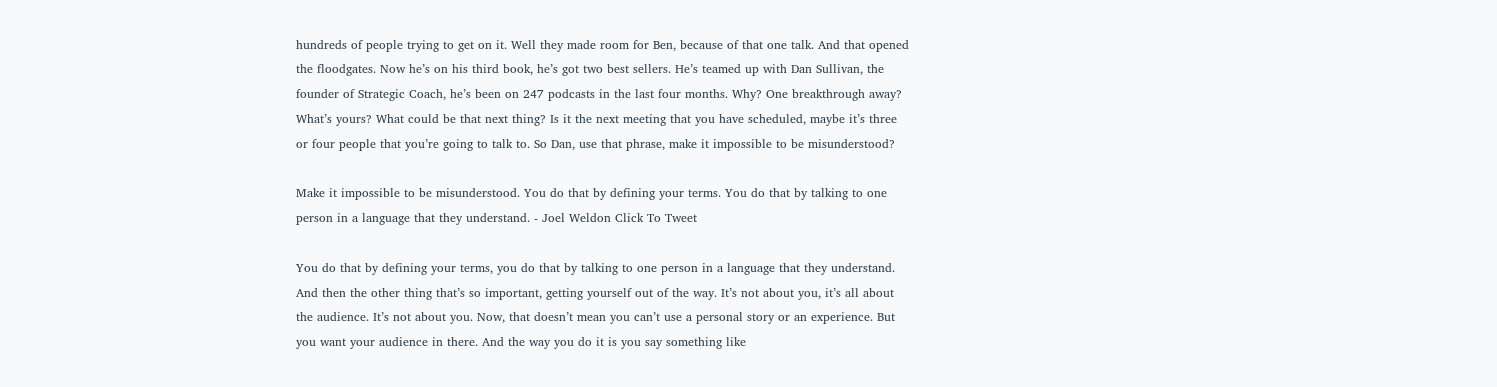hundreds of people trying to get on it. Well they made room for Ben, because of that one talk. And that opened the floodgates. Now he’s on his third book, he’s got two best sellers. He’s teamed up with Dan Sullivan, the founder of Strategic Coach, he’s been on 247 podcasts in the last four months. Why? One breakthrough away? What’s yours? What could be that next thing? Is it the next meeting that you have scheduled, maybe it’s three or four people that you’re going to talk to. So Dan, use that phrase, make it impossible to be misunderstood?

Make it impossible to be misunderstood. You do that by defining your terms. You do that by talking to one person in a language that they understand. - Joel Weldon Click To Tweet

You do that by defining your terms, you do that by talking to one person in a language that they understand. And then the other thing that’s so important, getting yourself out of the way. It’s not about you, it’s all about the audience. It’s not about you. Now, that doesn’t mean you can’t use a personal story or an experience. But you want your audience in there. And the way you do it is you say something like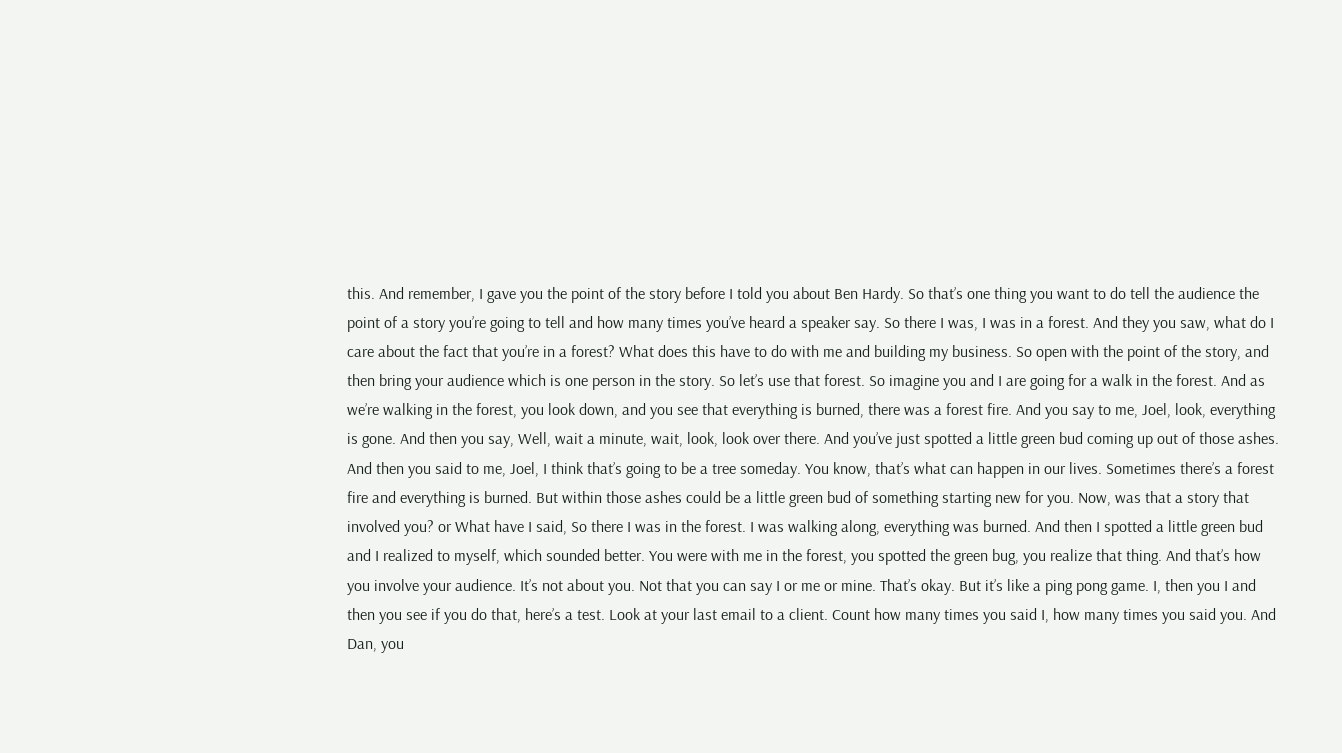this. And remember, I gave you the point of the story before I told you about Ben Hardy. So that’s one thing you want to do tell the audience the point of a story you’re going to tell and how many times you’ve heard a speaker say. So there I was, I was in a forest. And they you saw, what do I care about the fact that you’re in a forest? What does this have to do with me and building my business. So open with the point of the story, and then bring your audience which is one person in the story. So let’s use that forest. So imagine you and I are going for a walk in the forest. And as we’re walking in the forest, you look down, and you see that everything is burned, there was a forest fire. And you say to me, Joel, look, everything is gone. And then you say, Well, wait a minute, wait, look, look over there. And you’ve just spotted a little green bud coming up out of those ashes. And then you said to me, Joel, I think that’s going to be a tree someday. You know, that’s what can happen in our lives. Sometimes there’s a forest fire and everything is burned. But within those ashes could be a little green bud of something starting new for you. Now, was that a story that involved you? or What have I said, So there I was in the forest. I was walking along, everything was burned. And then I spotted a little green bud and I realized to myself, which sounded better. You were with me in the forest, you spotted the green bug, you realize that thing. And that’s how you involve your audience. It’s not about you. Not that you can say I or me or mine. That’s okay. But it’s like a ping pong game. I, then you I and then you see if you do that, here’s a test. Look at your last email to a client. Count how many times you said I, how many times you said you. And Dan, you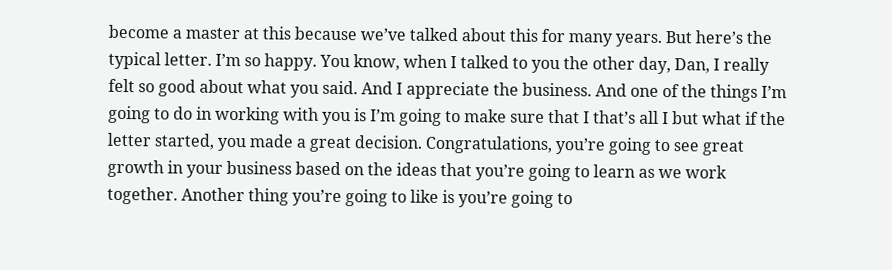become a master at this because we’ve talked about this for many years. But here’s the typical letter. I’m so happy. You know, when I talked to you the other day, Dan, I really felt so good about what you said. And I appreciate the business. And one of the things I’m going to do in working with you is I’m going to make sure that I that’s all I but what if the letter started, you made a great decision. Congratulations, you’re going to see great growth in your business based on the ideas that you’re going to learn as we work together. Another thing you’re going to like is you’re going to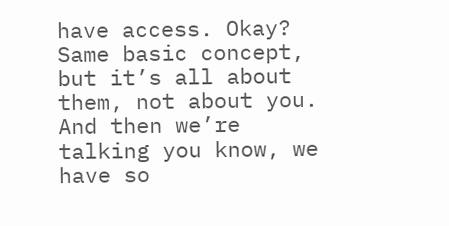have access. Okay? Same basic concept, but it’s all about them, not about you. And then we’re talking you know, we have so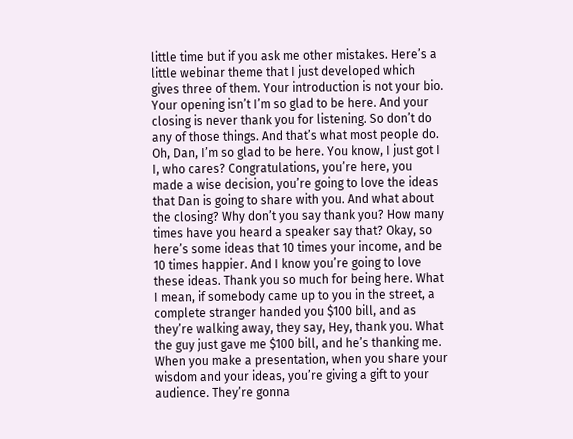little time but if you ask me other mistakes. Here’s a little webinar theme that I just developed which gives three of them. Your introduction is not your bio. Your opening isn’t I’m so glad to be here. And your closing is never thank you for listening. So don’t do any of those things. And that’s what most people do. Oh, Dan, I’m so glad to be here. You know, I just got I I, who cares? Congratulations, you’re here, you made a wise decision, you’re going to love the ideas that Dan is going to share with you. And what about the closing? Why don’t you say thank you? How many times have you heard a speaker say that? Okay, so here’s some ideas that 10 times your income, and be 10 times happier. And I know you’re going to love these ideas. Thank you so much for being here. What I mean, if somebody came up to you in the street, a complete stranger handed you $100 bill, and as they’re walking away, they say, Hey, thank you. What the guy just gave me $100 bill, and he’s thanking me. When you make a presentation, when you share your wisdom and your ideas, you’re giving a gift to your audience. They’re gonna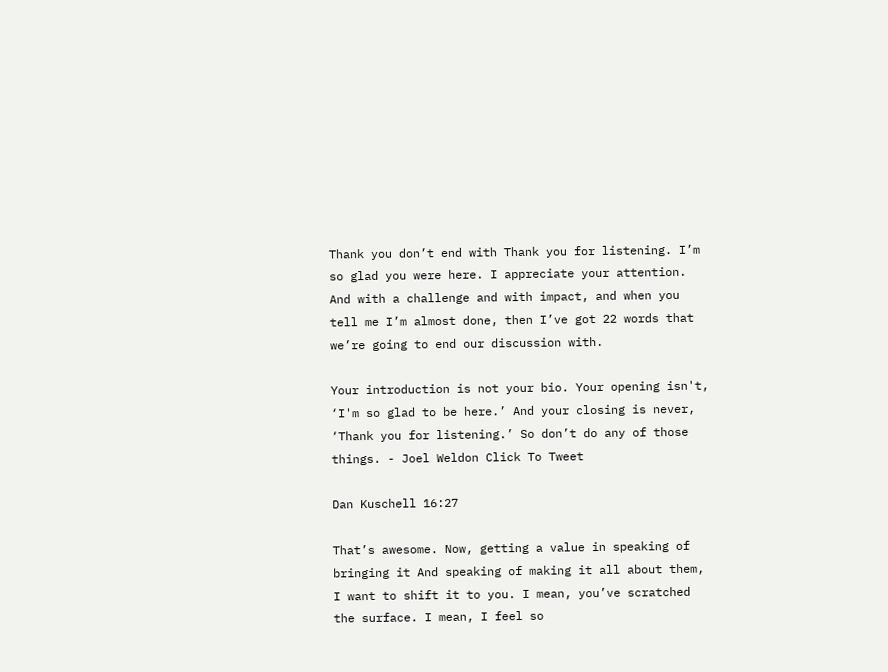Thank you don’t end with Thank you for listening. I’m so glad you were here. I appreciate your attention. And with a challenge and with impact, and when you tell me I’m almost done, then I’ve got 22 words that we’re going to end our discussion with.

Your introduction is not your bio. Your opening isn't, ‘I'm so glad to be here.’ And your closing is never, ‘Thank you for listening.’ So don’t do any of those things. - Joel Weldon Click To Tweet

Dan Kuschell 16:27

That’s awesome. Now, getting a value in speaking of bringing it And speaking of making it all about them, I want to shift it to you. I mean, you’ve scratched the surface. I mean, I feel so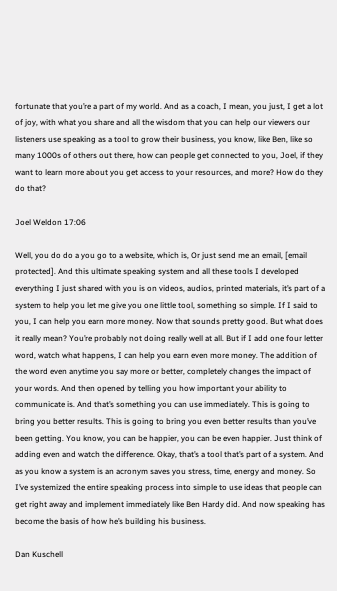fortunate that you’re a part of my world. And as a coach, I mean, you just, I get a lot of joy, with what you share and all the wisdom that you can help our viewers our listeners use speaking as a tool to grow their business, you know, like Ben, like so many 1000s of others out there, how can people get connected to you, Joel, if they want to learn more about you get access to your resources, and more? How do they do that?

Joel Weldon 17:06

Well, you do do a you go to a website, which is, Or just send me an email, [email protected]. And this ultimate speaking system and all these tools I developed everything I just shared with you is on videos, audios, printed materials, it’s part of a system to help you let me give you one little tool, something so simple. If I said to you, I can help you earn more money. Now that sounds pretty good. But what does it really mean? You’re probably not doing really well at all. But if I add one four letter word, watch what happens, I can help you earn even more money. The addition of the word even anytime you say more or better, completely changes the impact of your words. And then opened by telling you how important your ability to communicate is. And that’s something you can use immediately. This is going to bring you better results. This is going to bring you even better results than you’ve been getting. You know, you can be happier, you can be even happier. Just think of adding even and watch the difference. Okay, that’s a tool that’s part of a system. And as you know a system is an acronym saves you stress, time, energy and money. So I’ve systemized the entire speaking process into simple to use ideas that people can get right away and implement immediately like Ben Hardy did. And now speaking has become the basis of how he’s building his business.

Dan Kuschell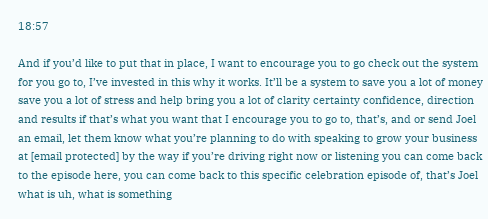18:57

And if you’d like to put that in place, I want to encourage you to go check out the system for you go to, I’ve invested in this why it works. It’ll be a system to save you a lot of money save you a lot of stress and help bring you a lot of clarity certainty confidence, direction and results if that’s what you want that I encourage you to go to, that’s, and or send Joel an email, let them know what you’re planning to do with speaking to grow your business at [email protected] by the way if you’re driving right now or listening you can come back to the episode here, you can come back to this specific celebration episode of, that’s Joel what is uh, what is something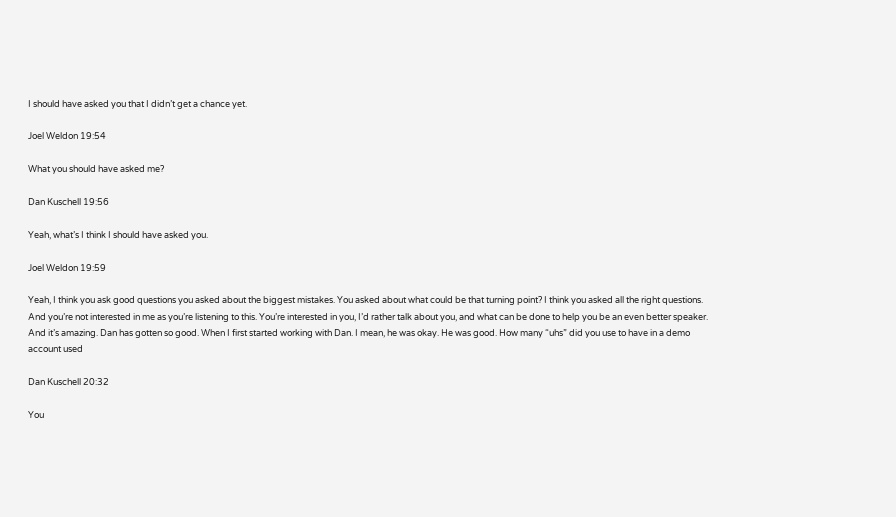I should have asked you that I didn’t get a chance yet.

Joel Weldon 19:54

What you should have asked me?

Dan Kuschell 19:56

Yeah, what’s I think I should have asked you.

Joel Weldon 19:59

Yeah, I think you ask good questions you asked about the biggest mistakes. You asked about what could be that turning point? I think you asked all the right questions. And you’re not interested in me as you’re listening to this. You’re interested in you, I’d rather talk about you, and what can be done to help you be an even better speaker. And it’s amazing. Dan has gotten so good. When I first started working with Dan. I mean, he was okay. He was good. How many “uhs” did you use to have in a demo account used

Dan Kuschell 20:32

You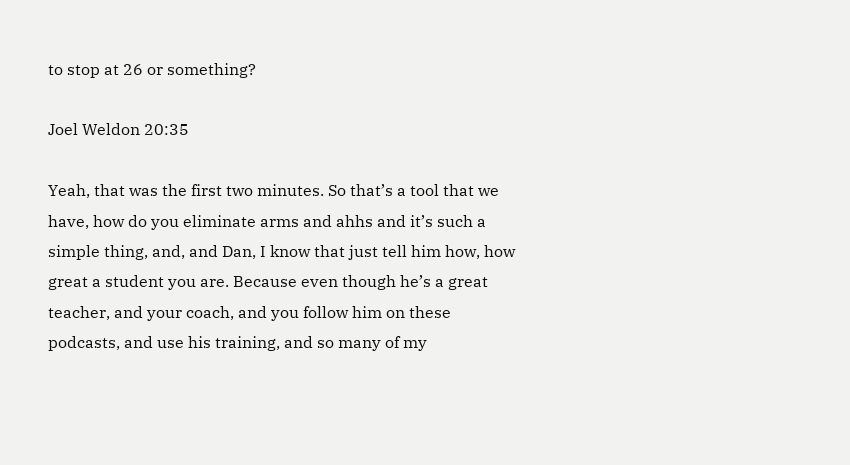to stop at 26 or something?

Joel Weldon 20:35

Yeah, that was the first two minutes. So that’s a tool that we have, how do you eliminate arms and ahhs and it’s such a simple thing, and, and Dan, I know that just tell him how, how great a student you are. Because even though he’s a great teacher, and your coach, and you follow him on these podcasts, and use his training, and so many of my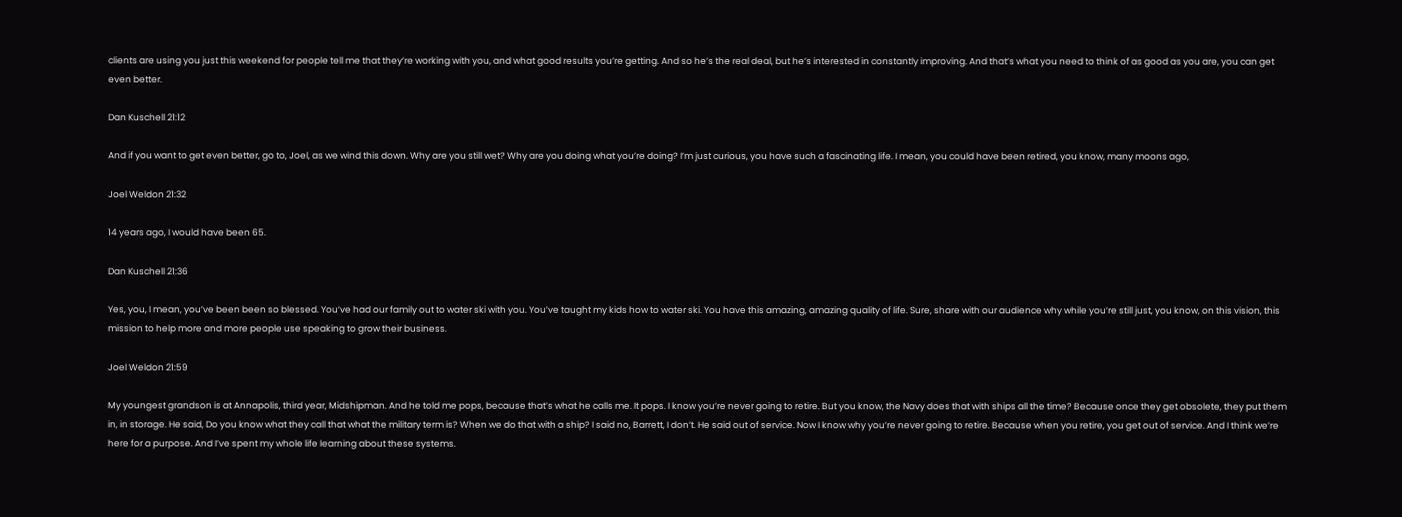clients are using you just this weekend for people tell me that they’re working with you, and what good results you’re getting. And so he’s the real deal, but he’s interested in constantly improving. And that’s what you need to think of as good as you are, you can get even better.

Dan Kuschell 21:12

And if you want to get even better, go to, Joel, as we wind this down. Why are you still wet? Why are you doing what you’re doing? I’m just curious, you have such a fascinating life. I mean, you could have been retired, you know, many moons ago,

Joel Weldon 21:32

14 years ago, I would have been 65.

Dan Kuschell 21:36

Yes, you, I mean, you’ve been been so blessed. You’ve had our family out to water ski with you. You’ve taught my kids how to water ski. You have this amazing, amazing quality of life. Sure, share with our audience why while you’re still just, you know, on this vision, this mission to help more and more people use speaking to grow their business.

Joel Weldon 21:59

My youngest grandson is at Annapolis, third year, Midshipman. And he told me pops, because that’s what he calls me. It pops. I know you’re never going to retire. But you know, the Navy does that with ships all the time? Because once they get obsolete, they put them in, in storage. He said, Do you know what they call that what the military term is? When we do that with a ship? I said no, Barrett, I don’t. He said out of service. Now I know why you’re never going to retire. Because when you retire, you get out of service. And I think we’re here for a purpose. And I’ve spent my whole life learning about these systems.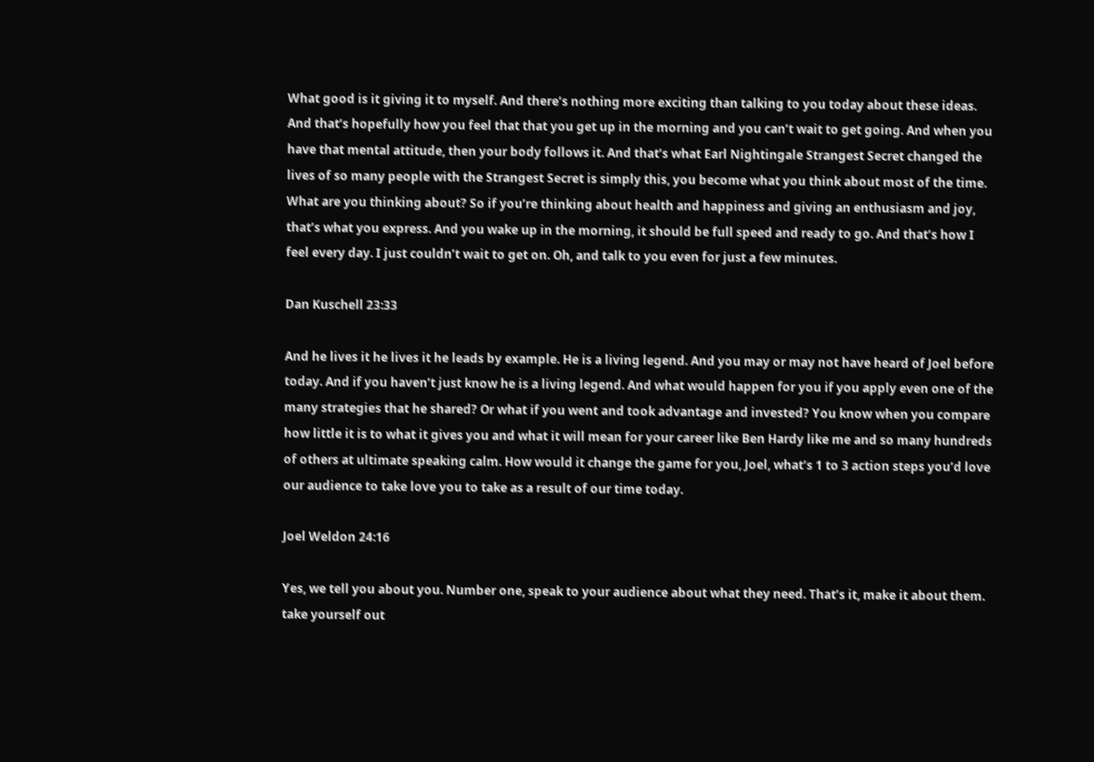What good is it giving it to myself. And there’s nothing more exciting than talking to you today about these ideas. And that’s hopefully how you feel that that you get up in the morning and you can’t wait to get going. And when you have that mental attitude, then your body follows it. And that’s what Earl Nightingale Strangest Secret changed the lives of so many people with the Strangest Secret is simply this, you become what you think about most of the time. What are you thinking about? So if you’re thinking about health and happiness and giving an enthusiasm and joy, that’s what you express. And you wake up in the morning, it should be full speed and ready to go. And that’s how I feel every day. I just couldn’t wait to get on. Oh, and talk to you even for just a few minutes.

Dan Kuschell 23:33

And he lives it he lives it he leads by example. He is a living legend. And you may or may not have heard of Joel before today. And if you haven’t just know he is a living legend. And what would happen for you if you apply even one of the many strategies that he shared? Or what if you went and took advantage and invested? You know when you compare how little it is to what it gives you and what it will mean for your career like Ben Hardy like me and so many hundreds of others at ultimate speaking calm. How would it change the game for you, Joel, what’s 1 to 3 action steps you’d love our audience to take love you to take as a result of our time today.

Joel Weldon 24:16

Yes, we tell you about you. Number one, speak to your audience about what they need. That’s it, make it about them. take yourself out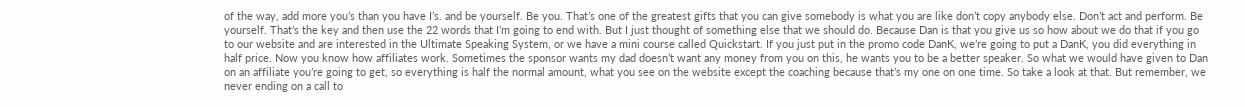of the way, add more you’s than you have I’s. and be yourself. Be you. That’s one of the greatest gifts that you can give somebody is what you are like don’t copy anybody else. Don’t act and perform. Be yourself. That’s the key and then use the 22 words that I’m going to end with. But I just thought of something else that we should do. Because Dan is that you give us so how about we do that if you go to our website and are interested in the Ultimate Speaking System, or we have a mini course called Quickstart. If you just put in the promo code DanK, we’re going to put a DanK, you did everything in half price. Now you know how affiliates work. Sometimes the sponsor wants my dad doesn’t want any money from you on this, he wants you to be a better speaker. So what we would have given to Dan on an affiliate you’re going to get, so everything is half the normal amount, what you see on the website except the coaching because that’s my one on one time. So take a look at that. But remember, we never ending on a call to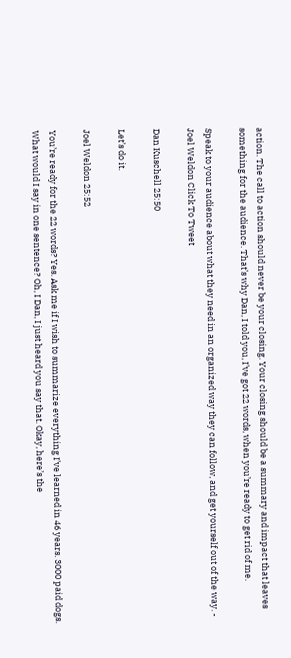action. The call to action should never be your closing. Your closing should be a summary and impact that leaves something for the audience. That’s why Dan, I told you, I’ve got 22 words, when you’re ready to get rid of me.

Speak to your audience about what they need in an organized way they can follow, and get yourself out of the way. - Joel Weldon Click To Tweet

Dan Kuschell 25:50

Let’s do it.

Joel Weldon 25:52

You’re ready for the 22 words? Yes. Ask me if I wish to summarize everything I’ve learned in 46 years. 3000 paid dogs. What would I say in one sentence? Oh, I Dan, I just heard you say that. Okay, here’s the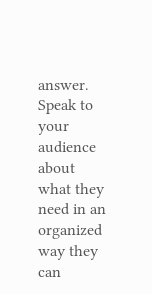answer. Speak to your audience about what they need in an organized way they can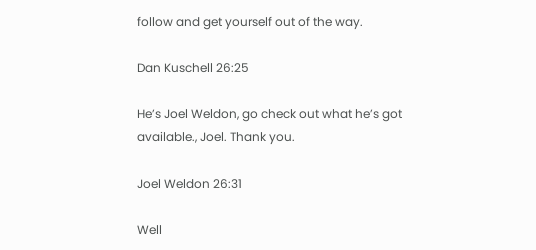follow and get yourself out of the way.

Dan Kuschell 26:25

He’s Joel Weldon, go check out what he’s got available., Joel. Thank you.

Joel Weldon 26:31

Well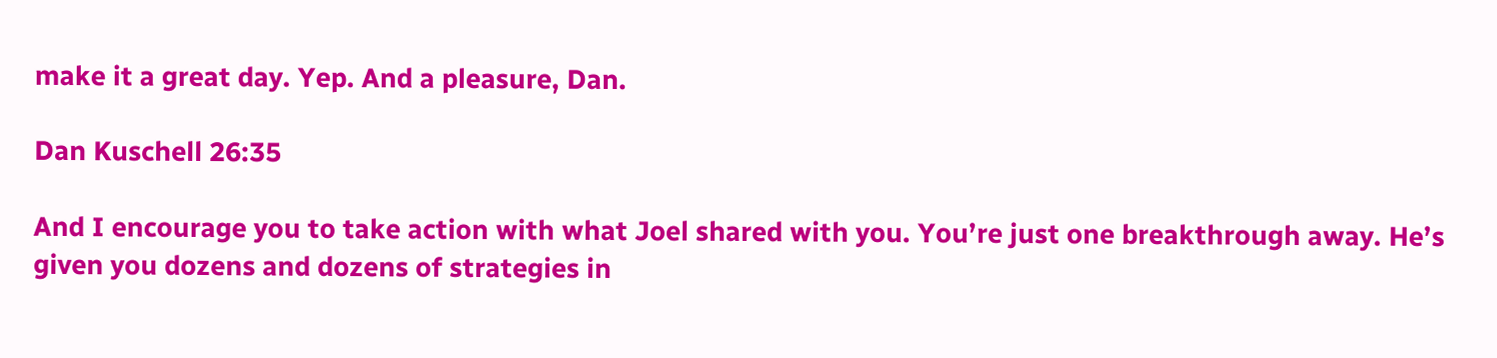make it a great day. Yep. And a pleasure, Dan.

Dan Kuschell 26:35

And I encourage you to take action with what Joel shared with you. You’re just one breakthrough away. He’s given you dozens and dozens of strategies in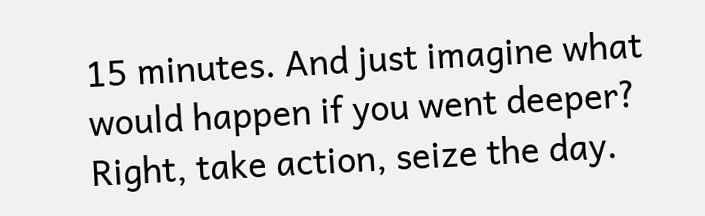15 minutes. And just imagine what would happen if you went deeper? Right, take action, seize the day.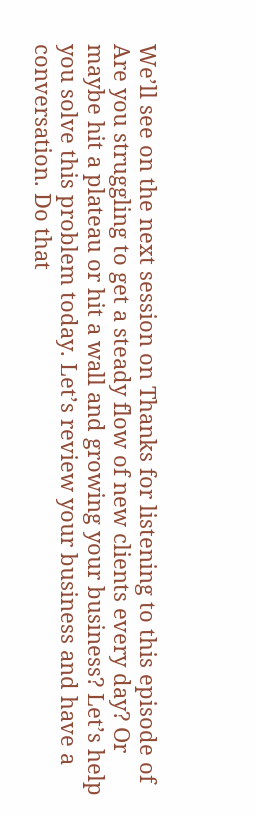We’ll see on the next session on Thanks for listening to this episode of Are you struggling to get a steady flow of new clients every day? Or maybe hit a plateau or hit a wall and growing your business? Let’s help you solve this problem today. Let’s review your business and have a conversation. Do that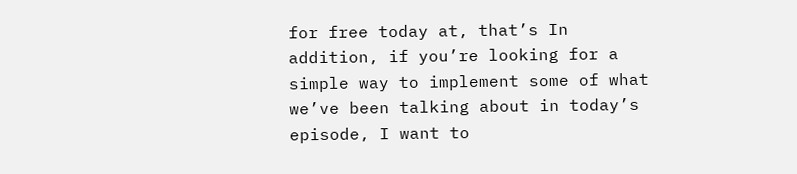for free today at, that’s In addition, if you’re looking for a simple way to implement some of what we’ve been talking about in today’s episode, I want to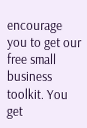encourage you to get our free small business toolkit. You get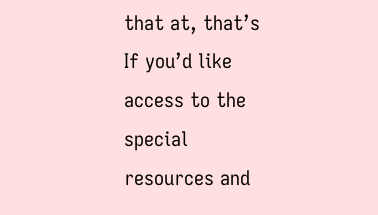that at, that’s If you’d like access to the special resources and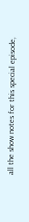all the show notes for this special episode,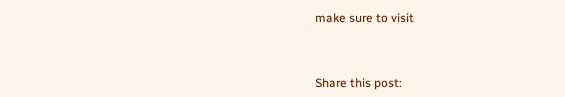make sure to visit



Share this post: